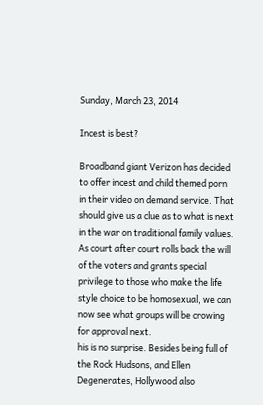Sunday, March 23, 2014

Incest is best?

Broadband giant Verizon has decided to offer incest and child themed porn in their video on demand service. That should give us a clue as to what is next in the war on traditional family values. As court after court rolls back the will of the voters and grants special privilege to those who make the life style choice to be homosexual, we can now see what groups will be crowing for approval next.
his is no surprise. Besides being full of the Rock Hudsons, and Ellen Degenerates, Hollywood also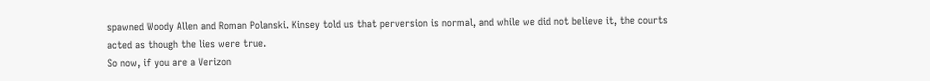spawned Woody Allen and Roman Polanski. Kinsey told us that perversion is normal, and while we did not believe it, the courts acted as though the lies were true.
So now, if you are a Verizon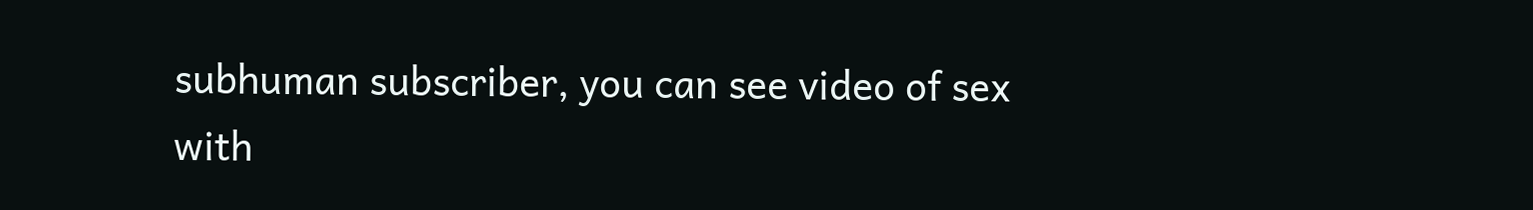subhuman subscriber, you can see video of sex with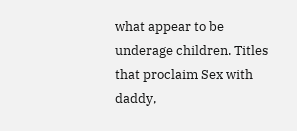what appear to be underage children. Titles that proclaim Sex with daddy,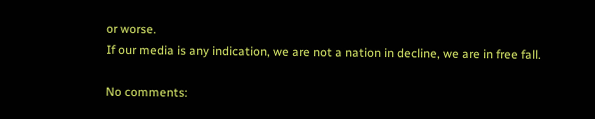or worse.
If our media is any indication, we are not a nation in decline, we are in free fall.

No comments: